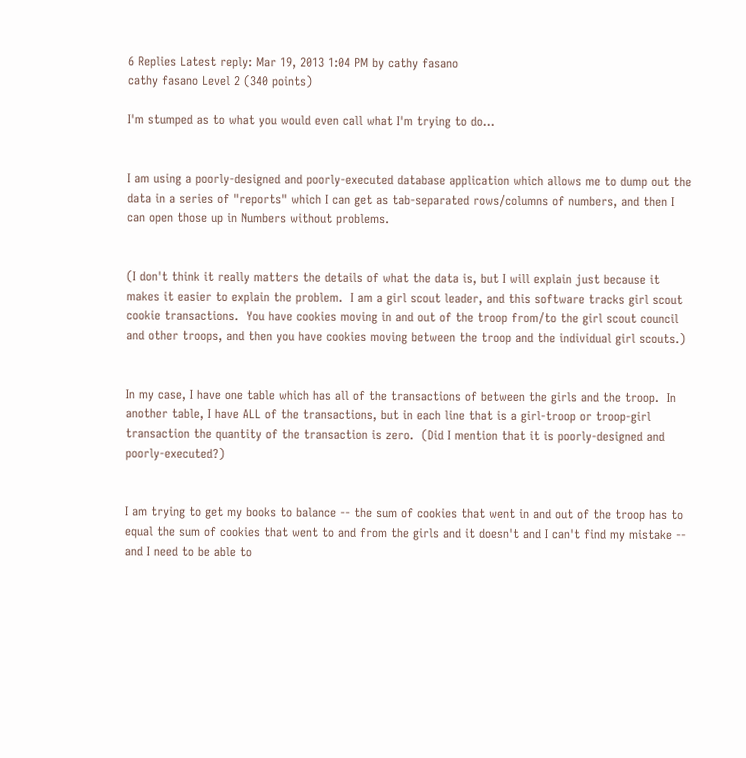6 Replies Latest reply: Mar 19, 2013 1:04 PM by cathy fasano
cathy fasano Level 2 (340 points)

I'm stumped as to what you would even call what I'm trying to do...


I am using a poorly-designed and poorly-executed database application which allows me to dump out the data in a series of "reports" which I can get as tab-separated rows/columns of numbers, and then I can open those up in Numbers without problems.


(I don't think it really matters the details of what the data is, but I will explain just because it makes it easier to explain the problem.  I am a girl scout leader, and this software tracks girl scout cookie transactions.  You have cookies moving in and out of the troop from/to the girl scout council and other troops, and then you have cookies moving between the troop and the individual girl scouts.)


In my case, I have one table which has all of the transactions of between the girls and the troop.  In another table, I have ALL of the transactions, but in each line that is a girl-troop or troop-girl transaction the quantity of the transaction is zero.  (Did I mention that it is poorly-designed and poorly-executed?)


I am trying to get my books to balance -- the sum of cookies that went in and out of the troop has to equal the sum of cookies that went to and from the girls and it doesn't and I can't find my mistake -- and I need to be able to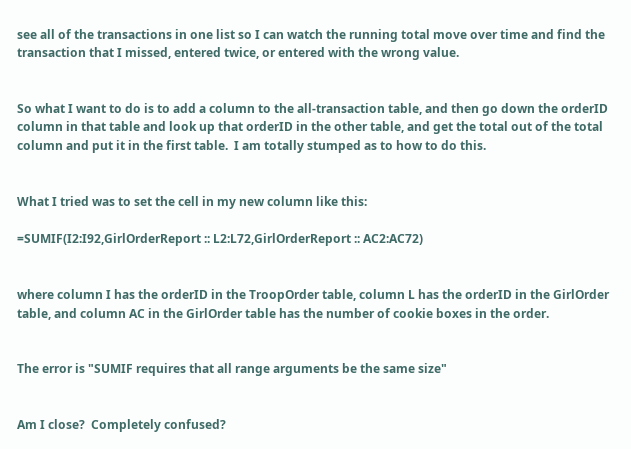see all of the transactions in one list so I can watch the running total move over time and find the transaction that I missed, entered twice, or entered with the wrong value.


So what I want to do is to add a column to the all-transaction table, and then go down the orderID column in that table and look up that orderID in the other table, and get the total out of the total column and put it in the first table.  I am totally stumped as to how to do this.


What I tried was to set the cell in my new column like this:

=SUMIF(I2:I92,GirlOrderReport :: L2:L72,GirlOrderReport :: AC2:AC72)


where column I has the orderID in the TroopOrder table, column L has the orderID in the GirlOrder table, and column AC in the GirlOrder table has the number of cookie boxes in the order.


The error is "SUMIF requires that all range arguments be the same size"


Am I close?  Completely confused?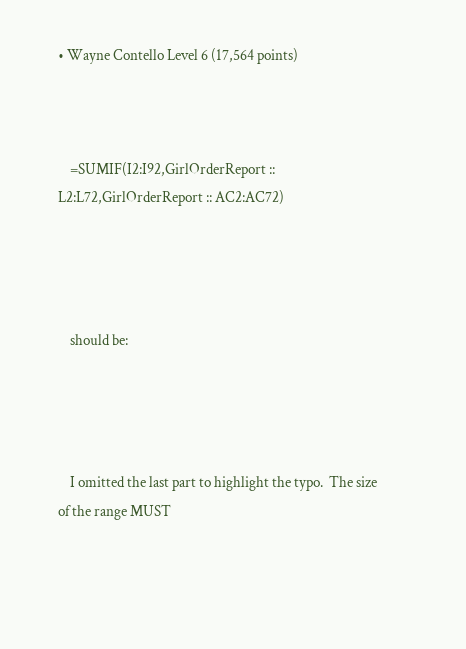• Wayne Contello Level 6 (17,564 points)



    =SUMIF(I2:I92,GirlOrderReport :: L2:L72,GirlOrderReport :: AC2:AC72)




    should be:




    I omitted the last part to highlight the typo.  The size of the range MUST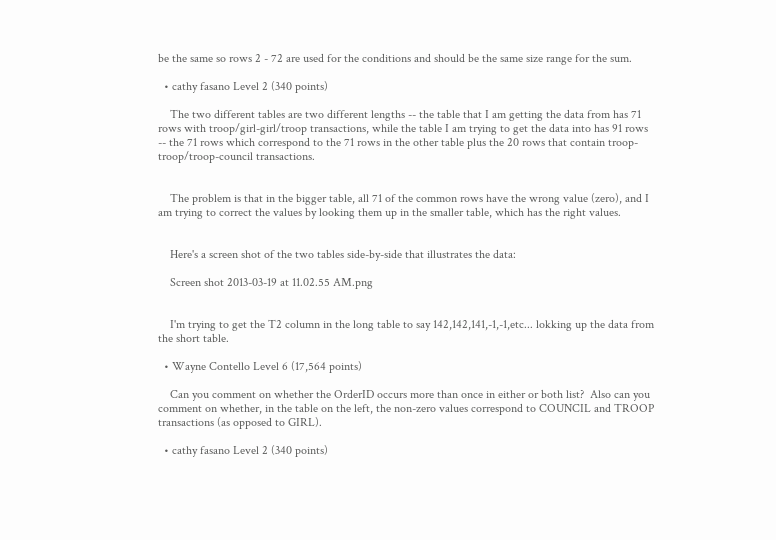be the same so rows 2 - 72 are used for the conditions and should be the same size range for the sum.

  • cathy fasano Level 2 (340 points)

    The two different tables are two different lengths -- the table that I am getting the data from has 71 rows with troop/girl-girl/troop transactions, while the table I am trying to get the data into has 91 rows -- the 71 rows which correspond to the 71 rows in the other table plus the 20 rows that contain troop-troop/troop-council transactions.


    The problem is that in the bigger table, all 71 of the common rows have the wrong value (zero), and I am trying to correct the values by looking them up in the smaller table, which has the right values.


    Here's a screen shot of the two tables side-by-side that illustrates the data:

    Screen shot 2013-03-19 at 11.02.55 AM.png


    I'm trying to get the T2 column in the long table to say 142,142,141,-1,-1,etc... lokking up the data from the short table.

  • Wayne Contello Level 6 (17,564 points)

    Can you comment on whether the OrderID occurs more than once in either or both list?  Also can you comment on whether, in the table on the left, the non-zero values correspond to COUNCIL and TROOP transactions (as opposed to GIRL).

  • cathy fasano Level 2 (340 points)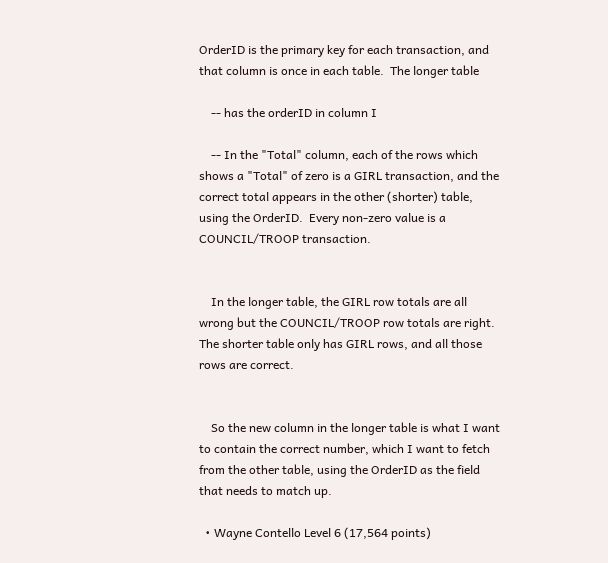OrderID is the primary key for each transaction, and that column is once in each table.  The longer table

    -- has the orderID in column I

    -- In the "Total" column, each of the rows which shows a "Total" of zero is a GIRL transaction, and the correct total appears in the other (shorter) table, using the OrderID.  Every non-zero value is a COUNCIL/TROOP transaction.


    In the longer table, the GIRL row totals are all wrong but the COUNCIL/TROOP row totals are right.  The shorter table only has GIRL rows, and all those rows are correct.


    So the new column in the longer table is what I want to contain the correct number, which I want to fetch from the other table, using the OrderID as the field that needs to match up.

  • Wayne Contello Level 6 (17,564 points)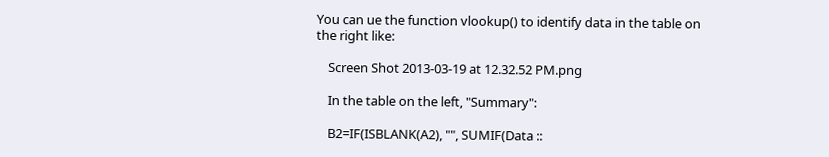You can ue the function vlookup() to identify data in the table on the right like:

    Screen Shot 2013-03-19 at 12.32.52 PM.png

    In the table on the left, "Summary":

    B2=IF(ISBLANK(A2), "", SUMIF(Data ::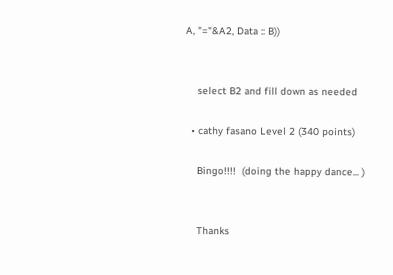A, "="&A2, Data :: B))


    select B2 and fill down as needed

  • cathy fasano Level 2 (340 points)

    Bingo!!!!  (doing the happy dance... )


    Thanks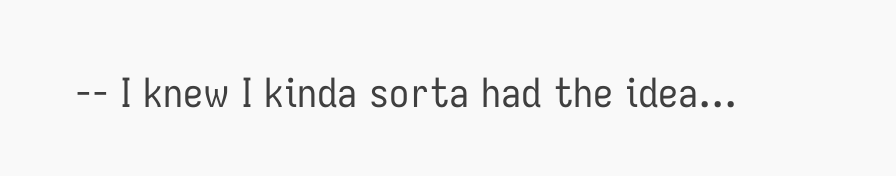-- I knew I kinda sorta had the idea...